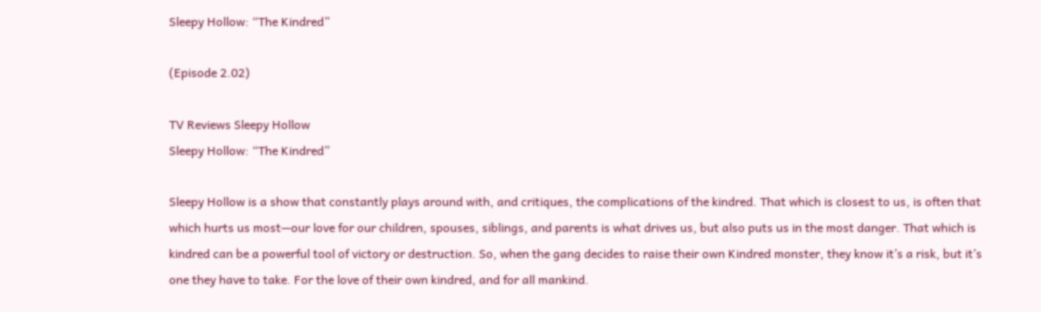Sleepy Hollow: “The Kindred”

(Episode 2.02)

TV Reviews Sleepy Hollow
Sleepy Hollow: “The Kindred”

Sleepy Hollow is a show that constantly plays around with, and critiques, the complications of the kindred. That which is closest to us, is often that which hurts us most—our love for our children, spouses, siblings, and parents is what drives us, but also puts us in the most danger. That which is kindred can be a powerful tool of victory or destruction. So, when the gang decides to raise their own Kindred monster, they know it’s a risk, but it’s one they have to take. For the love of their own kindred, and for all mankind.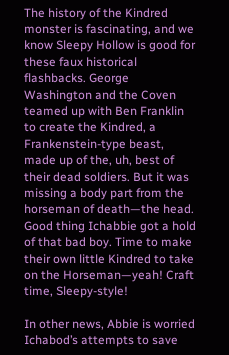The history of the Kindred monster is fascinating, and we know Sleepy Hollow is good for these faux historical flashbacks. George Washington and the Coven teamed up with Ben Franklin to create the Kindred, a Frankenstein-type beast, made up of the, uh, best of their dead soldiers. But it was missing a body part from the horseman of death—the head. Good thing Ichabbie got a hold of that bad boy. Time to make their own little Kindred to take on the Horseman—yeah! Craft time, Sleepy-style!

In other news, Abbie is worried Ichabod’s attempts to save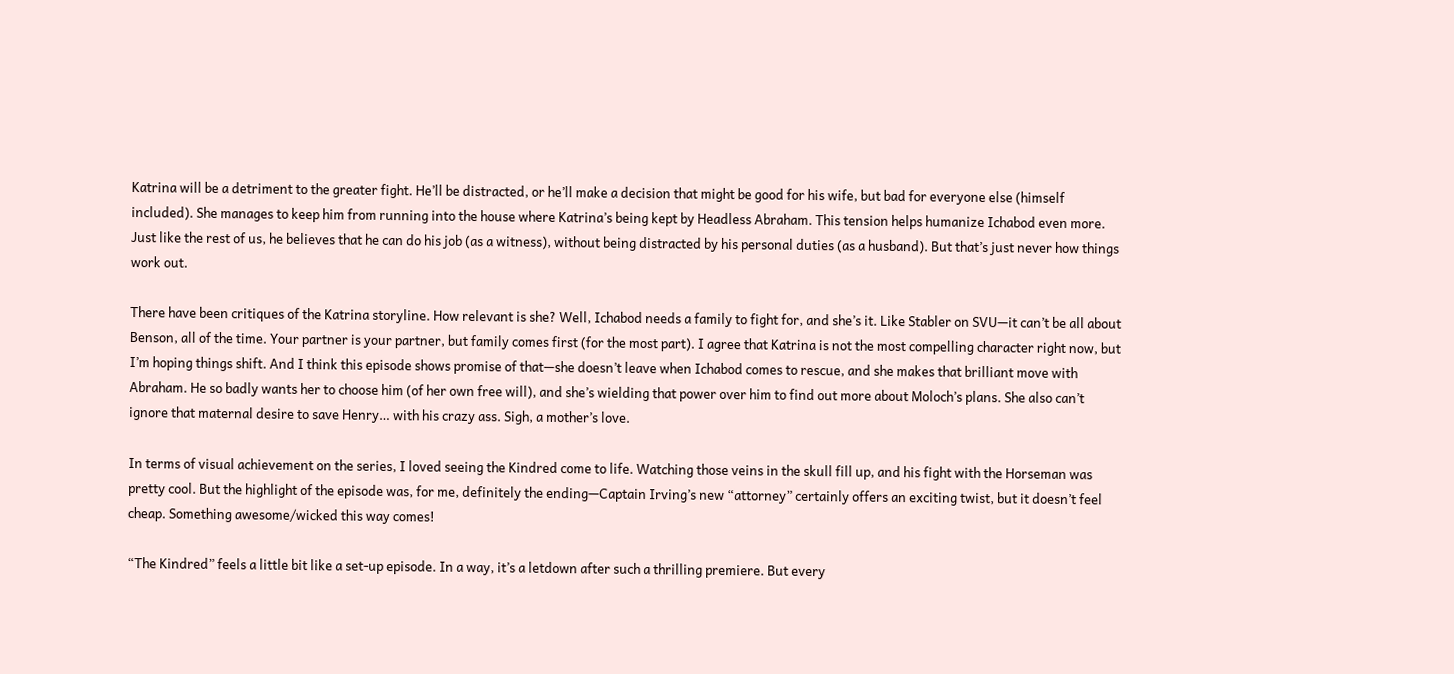Katrina will be a detriment to the greater fight. He’ll be distracted, or he’ll make a decision that might be good for his wife, but bad for everyone else (himself included). She manages to keep him from running into the house where Katrina’s being kept by Headless Abraham. This tension helps humanize Ichabod even more. Just like the rest of us, he believes that he can do his job (as a witness), without being distracted by his personal duties (as a husband). But that’s just never how things work out.

There have been critiques of the Katrina storyline. How relevant is she? Well, Ichabod needs a family to fight for, and she’s it. Like Stabler on SVU—it can’t be all about Benson, all of the time. Your partner is your partner, but family comes first (for the most part). I agree that Katrina is not the most compelling character right now, but I’m hoping things shift. And I think this episode shows promise of that—she doesn’t leave when Ichabod comes to rescue, and she makes that brilliant move with Abraham. He so badly wants her to choose him (of her own free will), and she’s wielding that power over him to find out more about Moloch’s plans. She also can’t ignore that maternal desire to save Henry… with his crazy ass. Sigh, a mother’s love.

In terms of visual achievement on the series, I loved seeing the Kindred come to life. Watching those veins in the skull fill up, and his fight with the Horseman was pretty cool. But the highlight of the episode was, for me, definitely the ending—Captain Irving’s new “attorney” certainly offers an exciting twist, but it doesn’t feel cheap. Something awesome/wicked this way comes!

“The Kindred” feels a little bit like a set-up episode. In a way, it’s a letdown after such a thrilling premiere. But every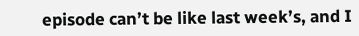episode can’t be like last week’s, and I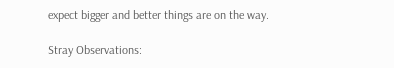expect bigger and better things are on the way.

Stray Observations: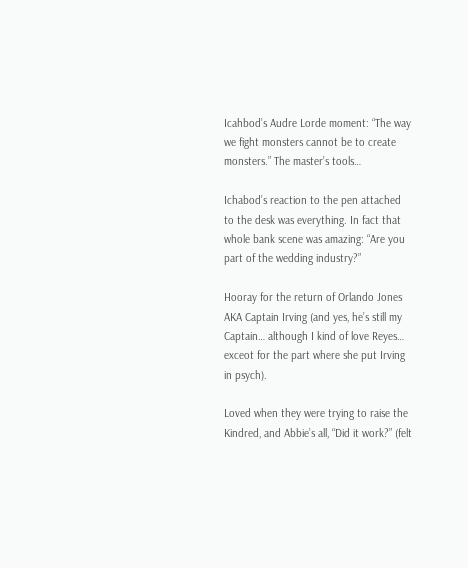Icahbod’s Audre Lorde moment: “The way we fight monsters cannot be to create monsters.” The master’s tools…

Ichabod’s reaction to the pen attached to the desk was everything. In fact that whole bank scene was amazing: “Are you part of the wedding industry?”

Hooray for the return of Orlando Jones AKA Captain Irving (and yes, he’s still my Captain… although I kind of love Reyes… exceot for the part where she put Irving in psych).

Loved when they were trying to raise the Kindred, and Abbie’s all, “Did it work?” (felt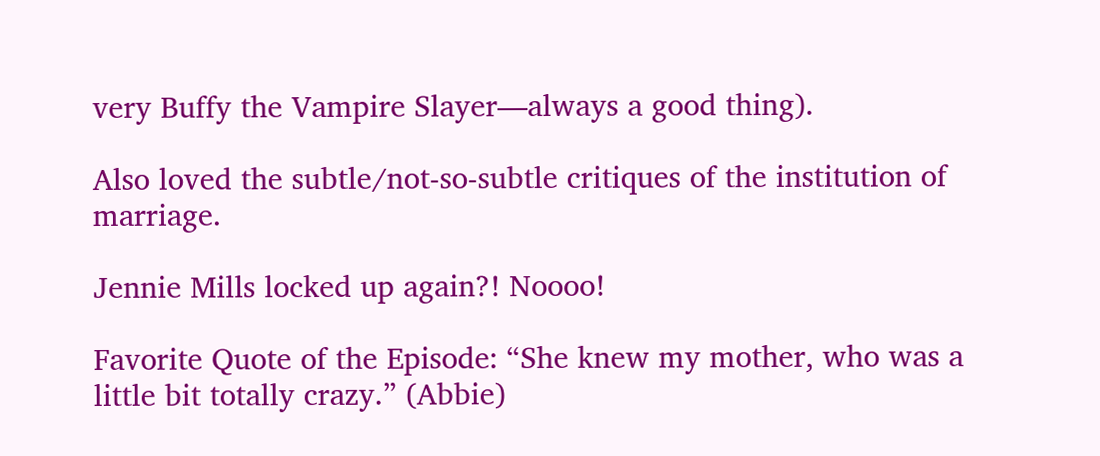very Buffy the Vampire Slayer—always a good thing).

Also loved the subtle/not-so-subtle critiques of the institution of marriage.

Jennie Mills locked up again?! Noooo!

Favorite Quote of the Episode: “She knew my mother, who was a little bit totally crazy.” (Abbie)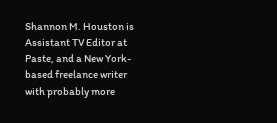Shannon M. Houston is Assistant TV Editor at Paste, and a New York-based freelance writer with probably more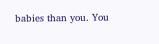babies than you. You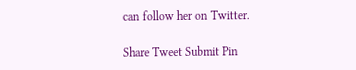can follow her on Twitter.

Share Tweet Submit Pin